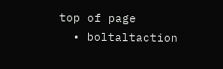top of page
  • boltaltaction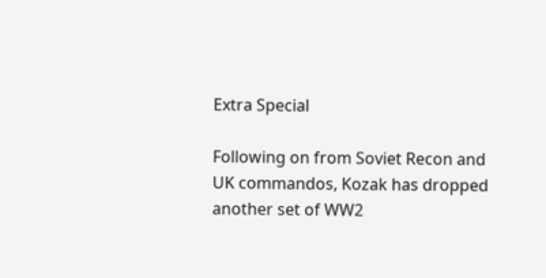Extra Special

Following on from Soviet Recon and UK commandos, Kozak has dropped another set of WW2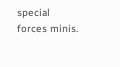special forces minis.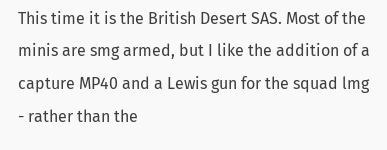This time it is the British Desert SAS. Most of the minis are smg armed, but I like the addition of a capture MP40 and a Lewis gun for the squad lmg - rather than the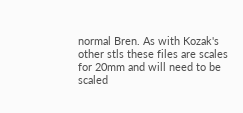normal Bren. As with Kozak's other stls these files are scales for 20mm and will need to be scaled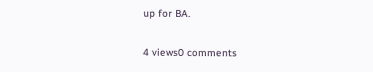up for BA.

4 views0 comments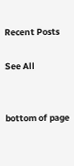Recent Posts

See All


bottom of page